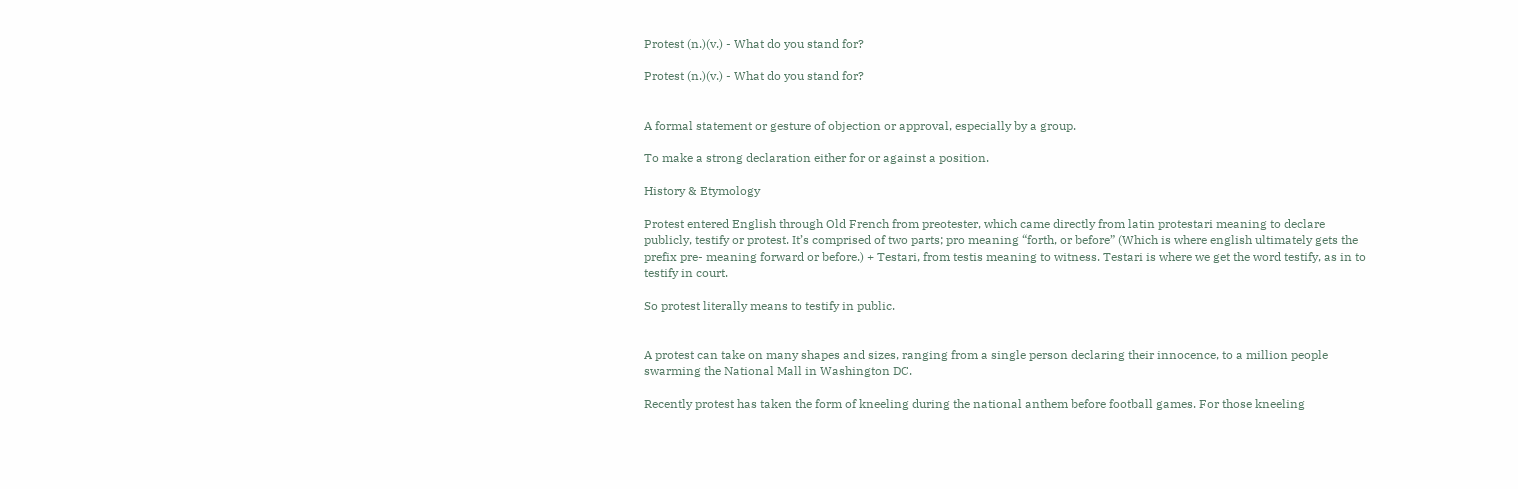Protest (n.)(v.) - What do you stand for?

Protest (n.)(v.) - What do you stand for?


A formal statement or gesture of objection or approval, especially by a group.

To make a strong declaration either for or against a position.

History & Etymology

Protest entered English through Old French from preotester, which came directly from latin protestari meaning to declare publicly, testify or protest. It’s comprised of two parts; pro meaning “forth, or before” (Which is where english ultimately gets the prefix pre- meaning forward or before.) + Testari, from testis meaning to witness. Testari is where we get the word testify, as in to testify in court.

So protest literally means to testify in public.


A protest can take on many shapes and sizes, ranging from a single person declaring their innocence, to a million people swarming the National Mall in Washington DC.

Recently protest has taken the form of kneeling during the national anthem before football games. For those kneeling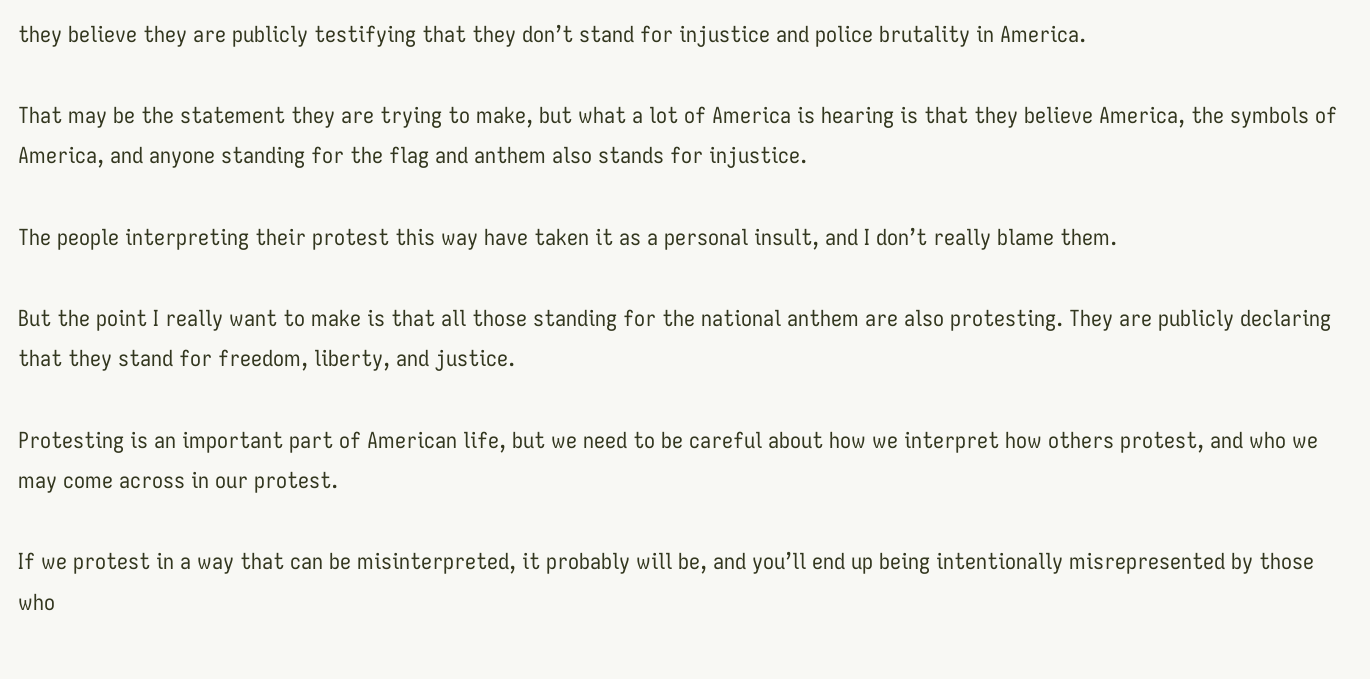they believe they are publicly testifying that they don’t stand for injustice and police brutality in America.

That may be the statement they are trying to make, but what a lot of America is hearing is that they believe America, the symbols of America, and anyone standing for the flag and anthem also stands for injustice.

The people interpreting their protest this way have taken it as a personal insult, and I don’t really blame them.

But the point I really want to make is that all those standing for the national anthem are also protesting. They are publicly declaring that they stand for freedom, liberty, and justice.

Protesting is an important part of American life, but we need to be careful about how we interpret how others protest, and who we may come across in our protest.

If we protest in a way that can be misinterpreted, it probably will be, and you’ll end up being intentionally misrepresented by those who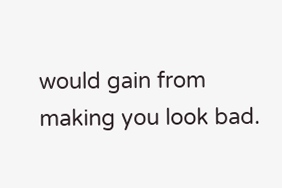would gain from making you look bad.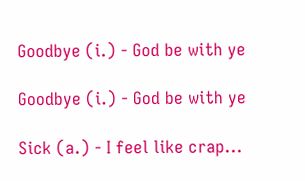Goodbye (i.) - God be with ye

Goodbye (i.) - God be with ye

Sick (a.) - I feel like crap...